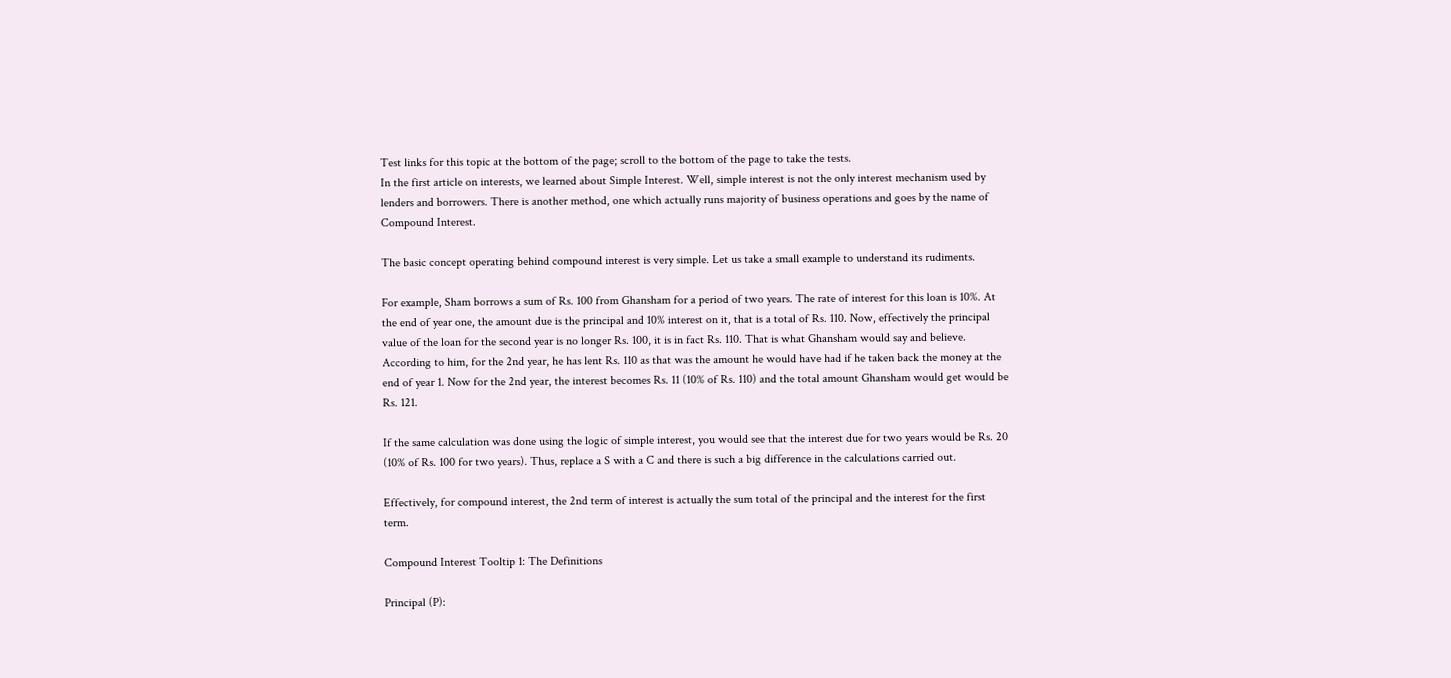Test links for this topic at the bottom of the page; scroll to the bottom of the page to take the tests.
In the first article on interests, we learned about Simple Interest. Well, simple interest is not the only interest mechanism used by lenders and borrowers. There is another method, one which actually runs majority of business operations and goes by the name of Compound Interest.

The basic concept operating behind compound interest is very simple. Let us take a small example to understand its rudiments.

For example, Sham borrows a sum of Rs. 100 from Ghansham for a period of two years. The rate of interest for this loan is 10%. At the end of year one, the amount due is the principal and 10% interest on it, that is a total of Rs. 110. Now, effectively the principal value of the loan for the second year is no longer Rs. 100, it is in fact Rs. 110. That is what Ghansham would say and believe. According to him, for the 2nd year, he has lent Rs. 110 as that was the amount he would have had if he taken back the money at the end of year 1. Now for the 2nd year, the interest becomes Rs. 11 (10% of Rs. 110) and the total amount Ghansham would get would be Rs. 121.

If the same calculation was done using the logic of simple interest, you would see that the interest due for two years would be Rs. 20 (10% of Rs. 100 for two years). Thus, replace a S with a C and there is such a big difference in the calculations carried out.

Effectively, for compound interest, the 2nd term of interest is actually the sum total of the principal and the interest for the first term.

Compound Interest Tooltip 1: The Definitions

Principal (P):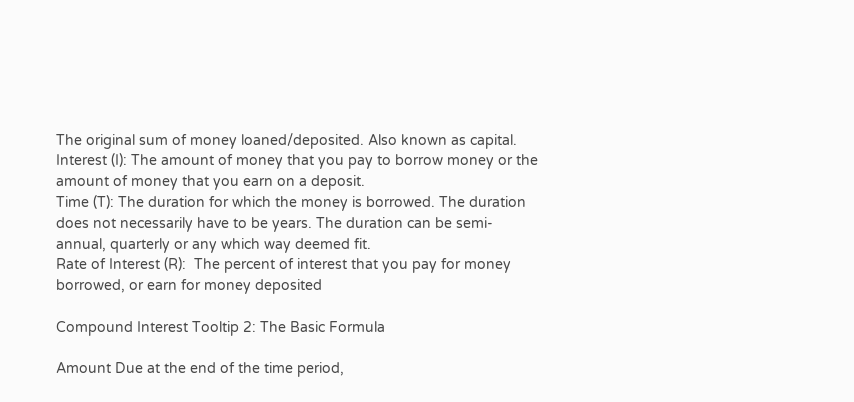The original sum of money loaned/deposited. Also known as capital.
Interest (I): The amount of money that you pay to borrow money or the amount of money that you earn on a deposit.
Time (T): The duration for which the money is borrowed. The duration does not necessarily have to be years. The duration can be semi-annual, quarterly or any which way deemed fit.
Rate of Interest (R):  The percent of interest that you pay for money borrowed, or earn for money deposited

Compound Interest Tooltip 2: The Basic Formula

Amount Due at the end of the time period,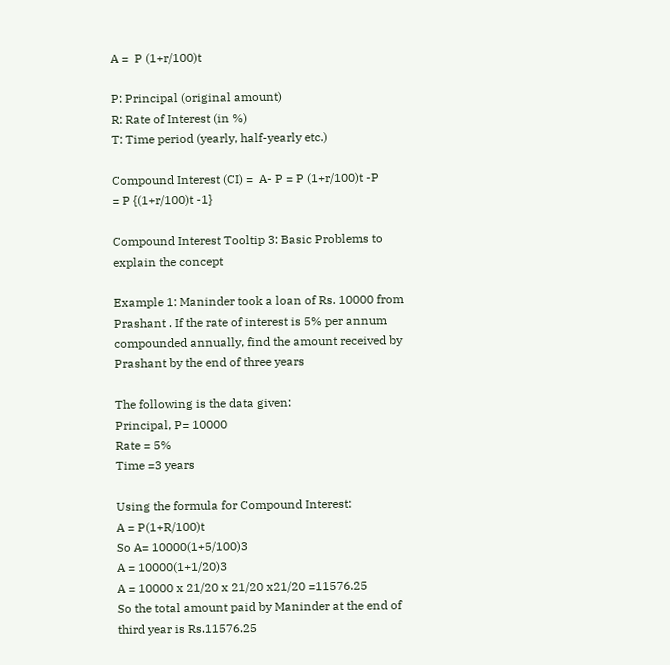A =  P (1+r/100)t

P: Principal (original amount)
R: Rate of Interest (in %)
T: Time period (yearly, half-yearly etc.)

Compound Interest (CI) =  A- P = P (1+r/100)t -P
= P {(1+r/100)t -1}

Compound Interest Tooltip 3: Basic Problems to explain the concept

Example 1: Maninder took a loan of Rs. 10000 from Prashant . If the rate of interest is 5% per annum compounded annually, find the amount received by Prashant by the end of three years

The following is the data given:
Principal, P= 10000
Rate = 5%
Time =3 years

Using the formula for Compound Interest:
A = P(1+R/100)t
So A= 10000(1+5/100)3
A = 10000(1+1/20)3
A = 10000 x 21/20 x 21/20 x21/20 =11576.25
So the total amount paid by Maninder at the end of third year is Rs.11576.25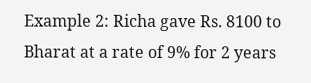Example 2: Richa gave Rs. 8100 to Bharat at a rate of 9% for 2 years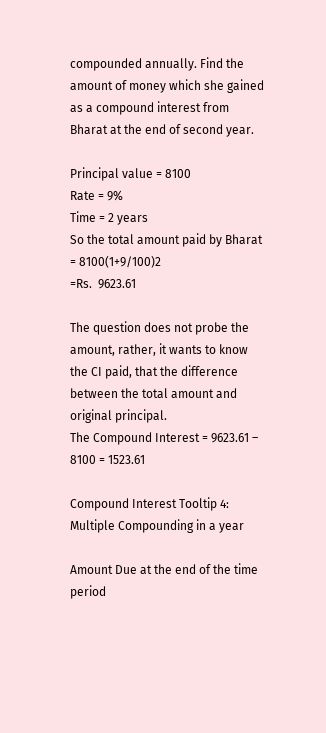compounded annually. Find the amount of money which she gained as a compound interest from Bharat at the end of second year.

Principal value = 8100
Rate = 9%
Time = 2 years
So the total amount paid by Bharat
= 8100(1+9/100)2
=Rs.  9623.61

The question does not probe the amount, rather, it wants to know the CI paid, that the difference between the total amount and original principal.
The Compound Interest = 9623.61 – 8100 = 1523.61

Compound Interest Tooltip 4: Multiple Compounding in a year

Amount Due at the end of the time period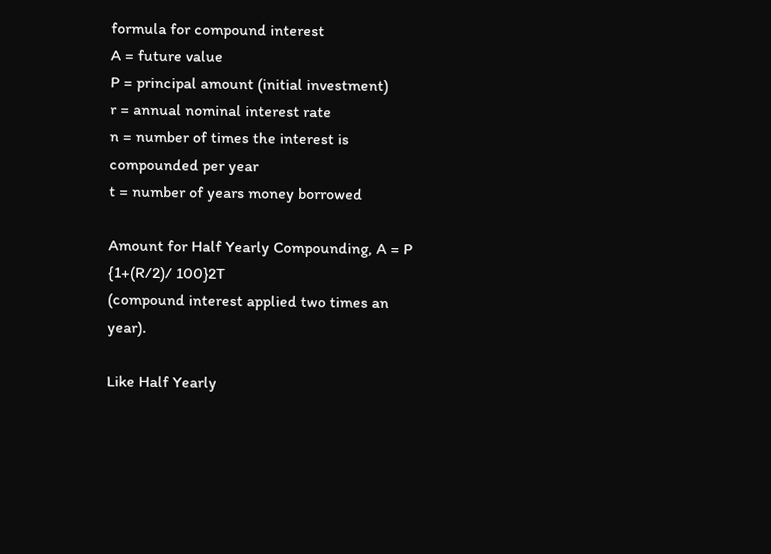formula for compound interest
A = future value
P = principal amount (initial investment)
r = annual nominal interest rate
n = number of times the interest is compounded per year
t = number of years money borrowed

Amount for Half Yearly Compounding, A = P {1+(R/2)/ 100}2T
(compound interest applied two times an year).

Like Half Yearly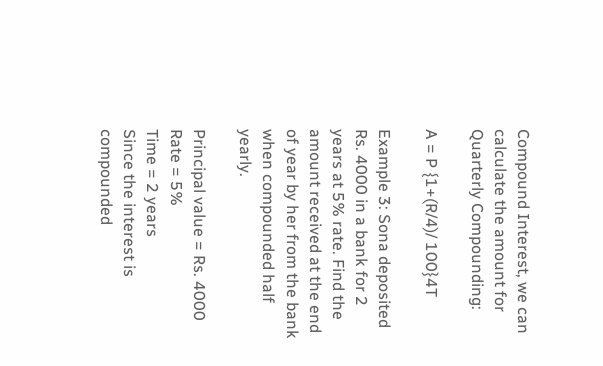Compound Interest, we can calculate the amount for Quarterly Compounding:

A = P {1+(R/4)/ 100}4T

Example 3: Sona deposited Rs. 4000 in a bank for 2 years at 5% rate. Find the amount received at the end of year by her from the bank when compounded half yearly.

Principal value = Rs. 4000
Rate = 5%
Time = 2 years
Since the interest is compounded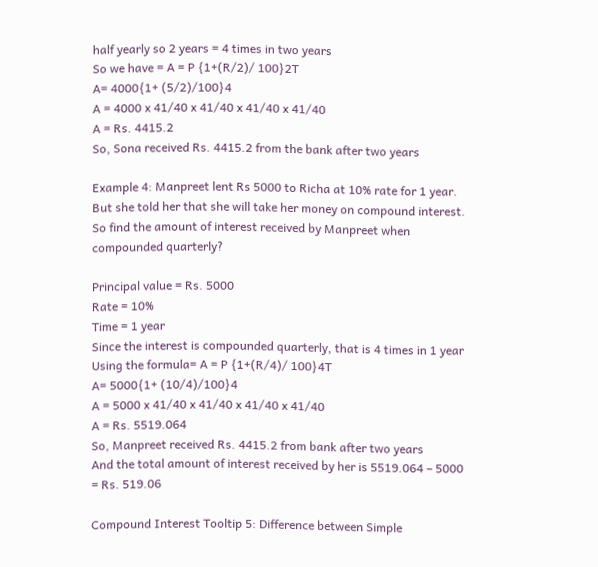half yearly so 2 years = 4 times in two years
So we have = A = P {1+(R/2)/ 100}2T
A= 4000{1+ (5/2)/100}4
A = 4000 x 41/40 x 41/40 x 41/40 x 41/40
A = Rs. 4415.2
So, Sona received Rs. 4415.2 from the bank after two years

Example 4: Manpreet lent Rs 5000 to Richa at 10% rate for 1 year. But she told her that she will take her money on compound interest. So find the amount of interest received by Manpreet when compounded quarterly?

Principal value = Rs. 5000
Rate = 10%
Time = 1 year
Since the interest is compounded quarterly, that is 4 times in 1 year
Using the formula= A = P {1+(R/4)/ 100}4T
A= 5000{1+ (10/4)/100}4
A = 5000 x 41/40 x 41/40 x 41/40 x 41/40
A = Rs. 5519.064
So, Manpreet received Rs. 4415.2 from bank after two years
And the total amount of interest received by her is 5519.064 – 5000 = Rs. 519.06

Compound Interest Tooltip 5: Difference between Simple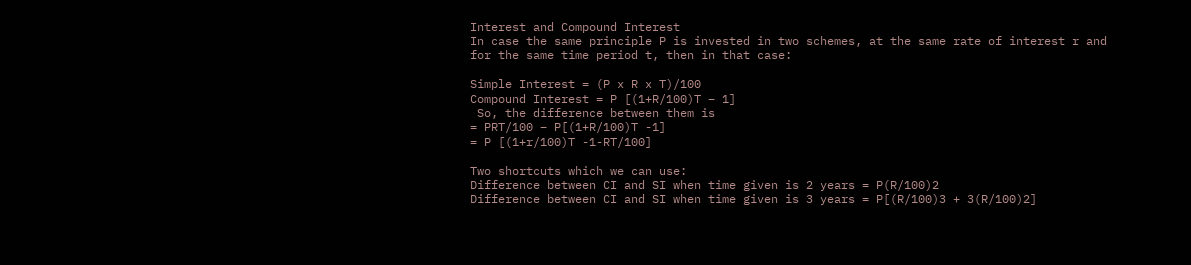Interest and Compound Interest
In case the same principle P is invested in two schemes, at the same rate of interest r and for the same time period t, then in that case:

Simple Interest = (P x R x T)/100
Compound Interest = P [(1+R/100)T – 1]
 So, the difference between them is
= PRT/100 – P[(1+R/100)T -1]
= P [(1+r/100)T -1-RT/100]

Two shortcuts which we can use:
Difference between CI and SI when time given is 2 years = P(R/100)2
Difference between CI and SI when time given is 3 years = P[(R/100)3 + 3(R/100)2]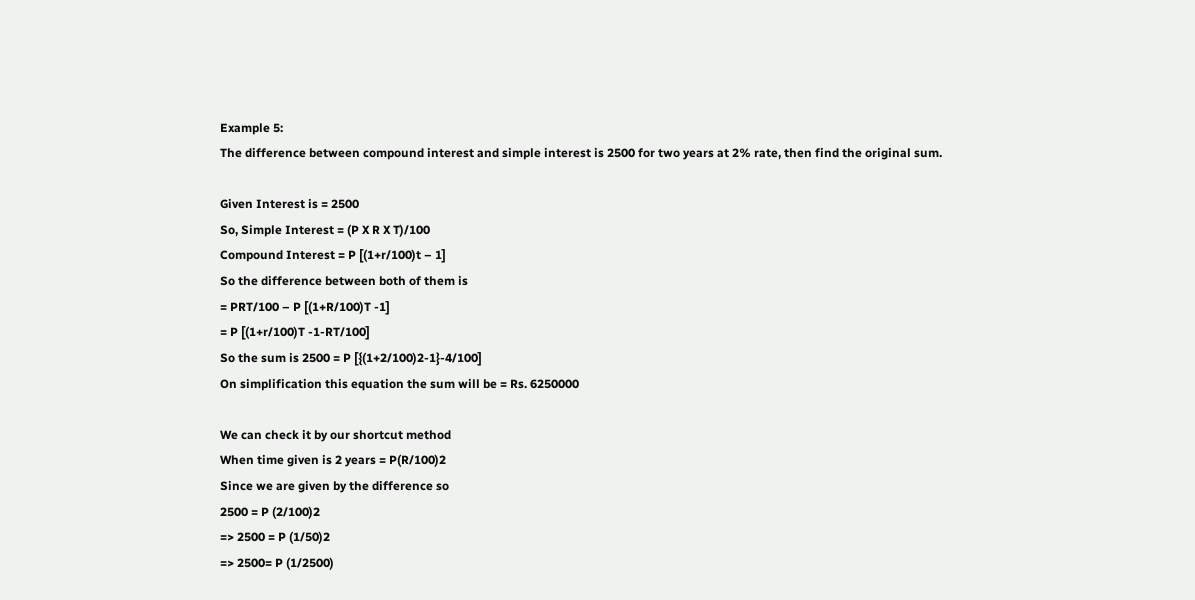Example 5:
The difference between compound interest and simple interest is 2500 for two years at 2% rate, then find the original sum.

Given Interest is = 2500
So, Simple Interest = (P X R X T)/100
Compound Interest = P [(1+r/100)t – 1]
So the difference between both of them is
= PRT/100 – P [(1+R/100)T -1]
= P [(1+r/100)T -1-RT/100]
So the sum is 2500 = P [{(1+2/100)2-1}-4/100]
On simplification this equation the sum will be = Rs. 6250000

We can check it by our shortcut method
When time given is 2 years = P(R/100)2
Since we are given by the difference so
2500 = P (2/100)2
=> 2500 = P (1/50)2
=> 2500= P (1/2500)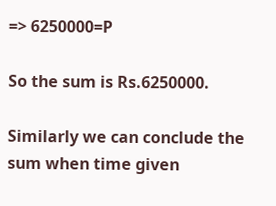=> 6250000=P

So the sum is Rs.6250000.

Similarly we can conclude the sum when time given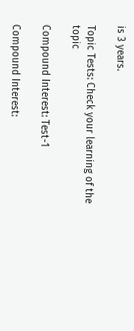is 3 years.

Topic Tests: Check your learning of the topic

Compound Interest: Test-1

Compound Interest: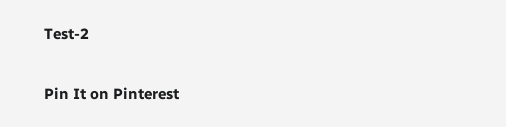Test-2

Pin It on Pinterest